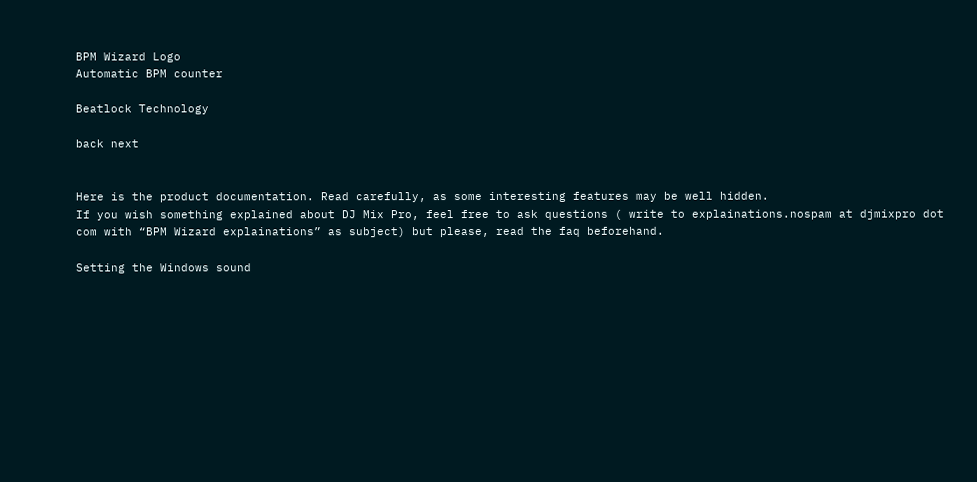BPM Wizard Logo
Automatic BPM counter

Beatlock Technology

back next


Here is the product documentation. Read carefully, as some interesting features may be well hidden.
If you wish something explained about DJ Mix Pro, feel free to ask questions ( write to explainations.nospam at djmixpro dot com with “BPM Wizard explainations” as subject) but please, read the faq beforehand.

Setting the Windows sound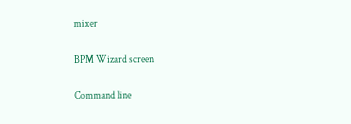mixer

BPM Wizard screen

Command line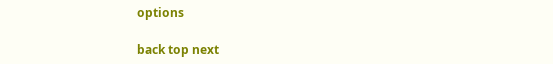options

back top next